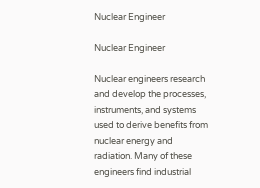Nuclear Engineer

Nuclear Engineer

Nuclear engineers research and develop the processes, instruments, and systems used to derive benefits from nuclear energy and radiation. Many of these engineers find industrial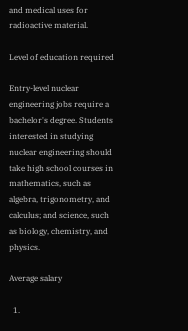and medical uses for radioactive material.

Level of education required

Entry-level nuclear engineering jobs require a bachelor's degree. Students interested in studying nuclear engineering should take high school courses in mathematics, such as algebra, trigonometry, and calculus; and science, such as biology, chemistry, and physics.

Average salary

  1.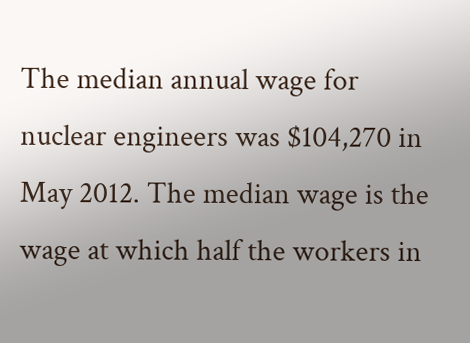The median annual wage for nuclear engineers was $104,270 in May 2012. The median wage is the wage at which half the workers in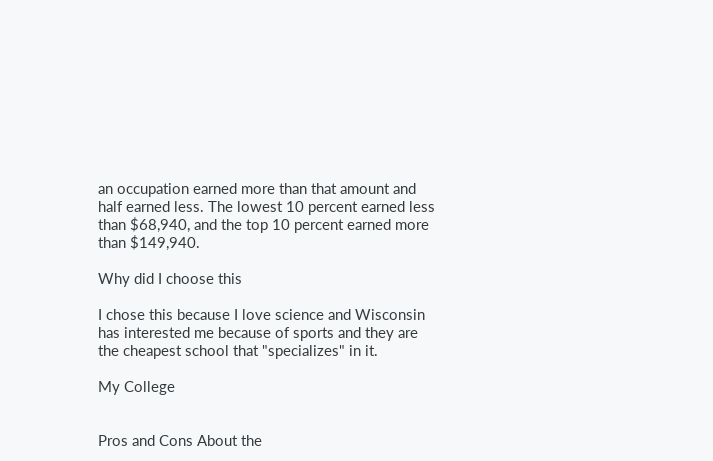an occupation earned more than that amount and half earned less. The lowest 10 percent earned less than $68,940, and the top 10 percent earned more than $149,940.

Why did I choose this

I chose this because I love science and Wisconsin has interested me because of sports and they are the cheapest school that "specializes" in it.

My College


Pros and Cons About the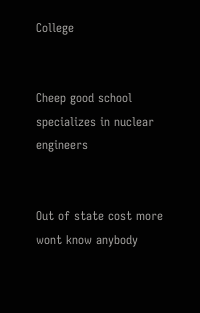College


Cheep good school specializes in nuclear engineers


Out of state cost more wont know anybody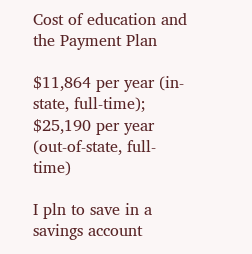Cost of education and the Payment Plan

$11,864 per year (in-state, full-time); $25,190 per year (out-of-state, full-time)

I pln to save in a savings account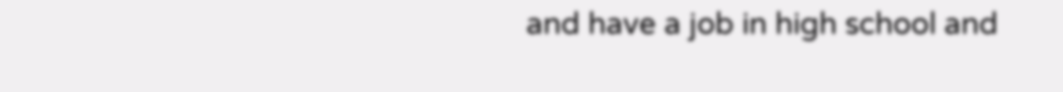and have a job in high school and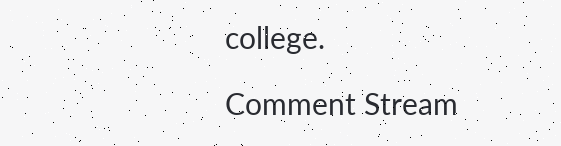college.

Comment Stream